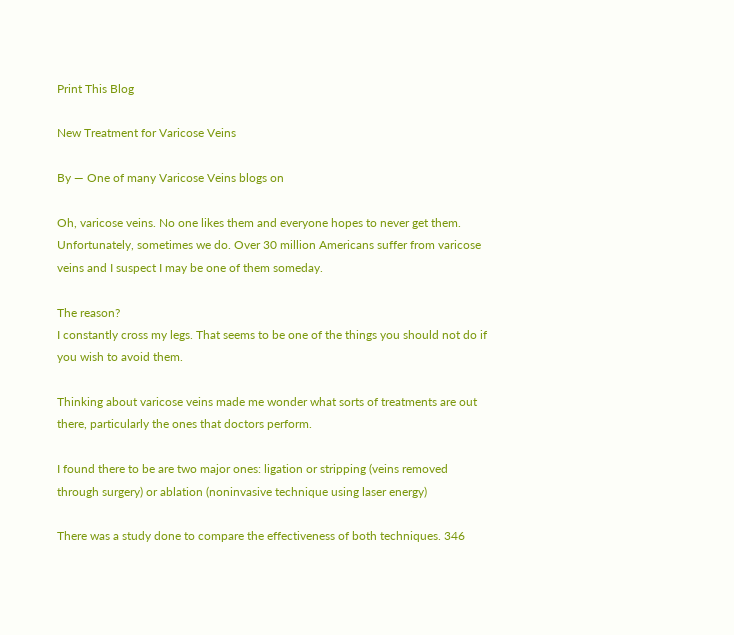Print This Blog

New Treatment for Varicose Veins

By — One of many Varicose Veins blogs on

Oh, varicose veins. No one likes them and everyone hopes to never get them. Unfortunately, sometimes we do. Over 30 million Americans suffer from varicose veins and I suspect I may be one of them someday.

The reason?
I constantly cross my legs. That seems to be one of the things you should not do if you wish to avoid them.

Thinking about varicose veins made me wonder what sorts of treatments are out there, particularly the ones that doctors perform.

I found there to be are two major ones: ligation or stripping (veins removed through surgery) or ablation (noninvasive technique using laser energy)

There was a study done to compare the effectiveness of both techniques. 346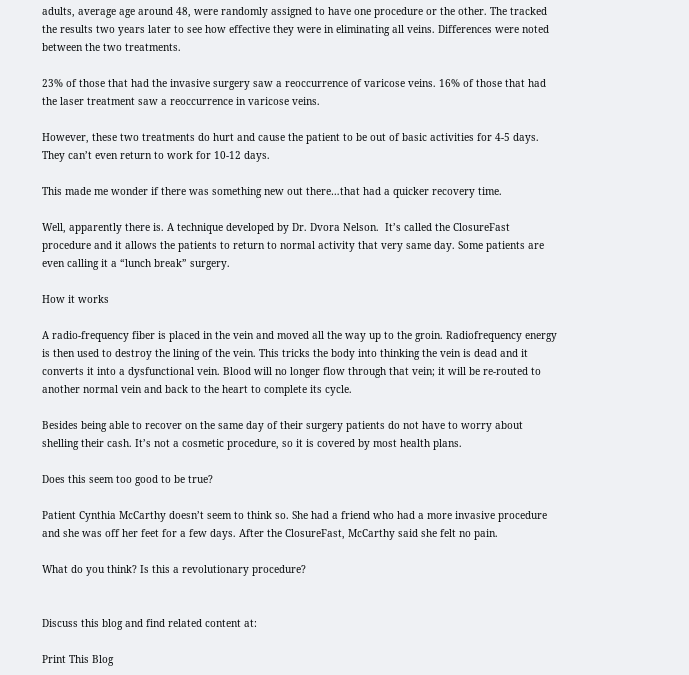adults, average age around 48, were randomly assigned to have one procedure or the other. The tracked the results two years later to see how effective they were in eliminating all veins. Differences were noted between the two treatments.

23% of those that had the invasive surgery saw a reoccurrence of varicose veins. 16% of those that had the laser treatment saw a reoccurrence in varicose veins.

However, these two treatments do hurt and cause the patient to be out of basic activities for 4-5 days. They can’t even return to work for 10-12 days.

This made me wonder if there was something new out there…that had a quicker recovery time.

Well, apparently there is. A technique developed by Dr. Dvora Nelson.  It’s called the ClosureFast procedure and it allows the patients to return to normal activity that very same day. Some patients are even calling it a “lunch break” surgery.

How it works

A radio-frequency fiber is placed in the vein and moved all the way up to the groin. Radiofrequency energy is then used to destroy the lining of the vein. This tricks the body into thinking the vein is dead and it converts it into a dysfunctional vein. Blood will no longer flow through that vein; it will be re-routed to another normal vein and back to the heart to complete its cycle.

Besides being able to recover on the same day of their surgery patients do not have to worry about shelling their cash. It’s not a cosmetic procedure, so it is covered by most health plans.

Does this seem too good to be true?

Patient Cynthia McCarthy doesn’t seem to think so. She had a friend who had a more invasive procedure and she was off her feet for a few days. After the ClosureFast, McCarthy said she felt no pain.

What do you think? Is this a revolutionary procedure?


Discuss this blog and find related content at:

Print This Blog